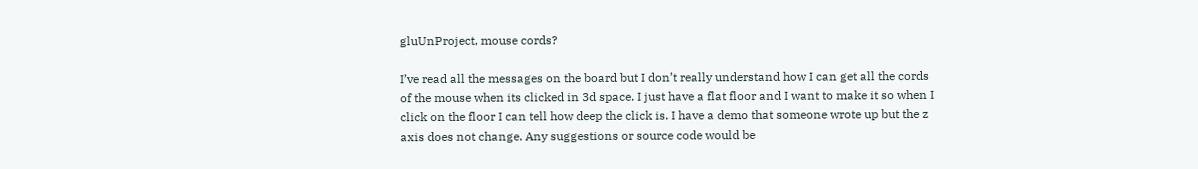gluUnProject, mouse cords?

I’ve read all the messages on the board but I don’t really understand how I can get all the cords of the mouse when its clicked in 3d space. I just have a flat floor and I want to make it so when I click on the floor I can tell how deep the click is. I have a demo that someone wrote up but the z axis does not change. Any suggestions or source code would be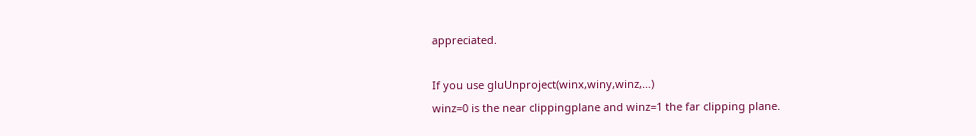appreciated.

If you use gluUnproject(winx,winy,winz,…)
winz=0 is the near clippingplane and winz=1 the far clipping plane.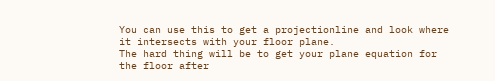You can use this to get a projectionline and look where it intersects with your floor plane.
The hard thing will be to get your plane equation for the floor after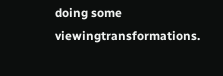doing some viewingtransformations.